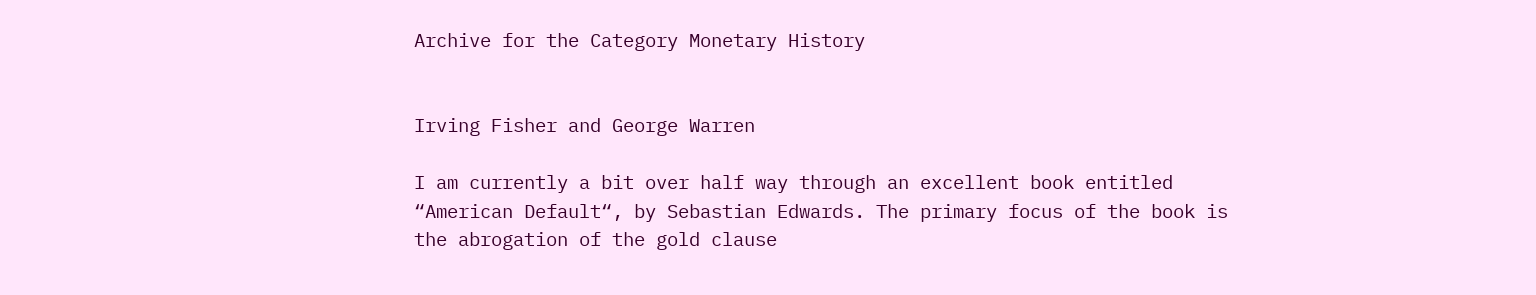Archive for the Category Monetary History


Irving Fisher and George Warren

I am currently a bit over half way through an excellent book entitled “American Default“, by Sebastian Edwards. The primary focus of the book is the abrogation of the gold clause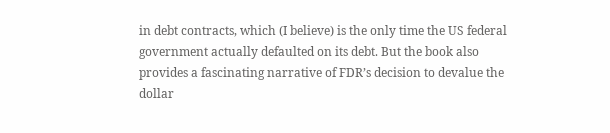in debt contracts, which (I believe) is the only time the US federal government actually defaulted on its debt. But the book also provides a fascinating narrative of FDR’s decision to devalue the dollar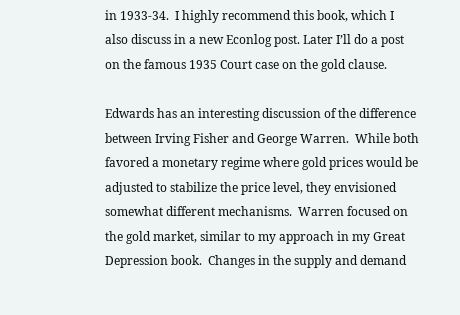in 1933-34.  I highly recommend this book, which I also discuss in a new Econlog post. Later I’ll do a post on the famous 1935 Court case on the gold clause.

Edwards has an interesting discussion of the difference between Irving Fisher and George Warren.  While both favored a monetary regime where gold prices would be adjusted to stabilize the price level, they envisioned somewhat different mechanisms.  Warren focused on the gold market, similar to my approach in my Great Depression book.  Changes in the supply and demand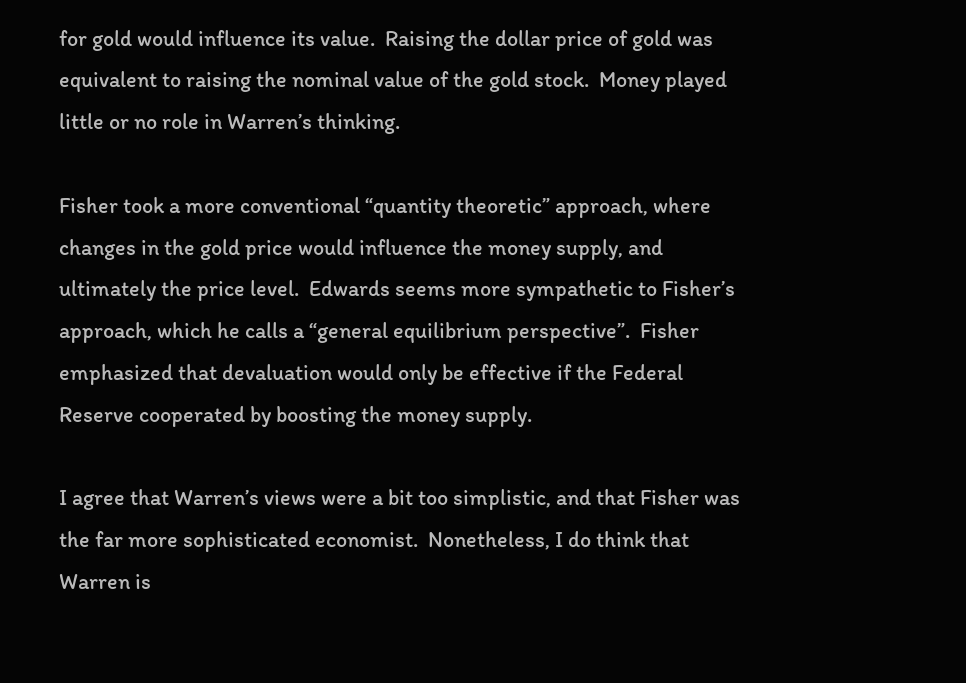for gold would influence its value.  Raising the dollar price of gold was equivalent to raising the nominal value of the gold stock.  Money played little or no role in Warren’s thinking.

Fisher took a more conventional “quantity theoretic” approach, where changes in the gold price would influence the money supply, and ultimately the price level.  Edwards seems more sympathetic to Fisher’s approach, which he calls a “general equilibrium perspective”.  Fisher emphasized that devaluation would only be effective if the Federal Reserve cooperated by boosting the money supply.

I agree that Warren’s views were a bit too simplistic, and that Fisher was the far more sophisticated economist.  Nonetheless, I do think that Warren is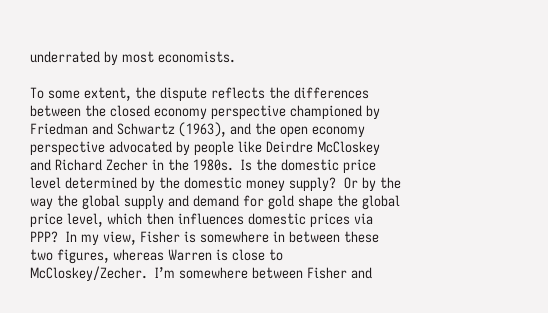underrated by most economists.

To some extent, the dispute reflects the differences between the closed economy perspective championed by Friedman and Schwartz (1963), and the open economy perspective advocated by people like Deirdre McCloskey and Richard Zecher in the 1980s.  Is the domestic price level determined by the domestic money supply?  Or by the way the global supply and demand for gold shape the global price level, which then influences domestic prices via PPP?  In my view, Fisher is somewhere in between these two figures, whereas Warren is close to McCloskey/Zecher.  I’m somewhere between Fisher and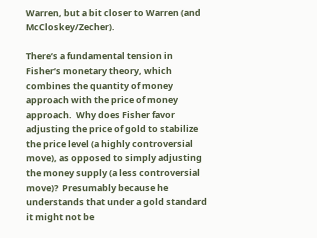Warren, but a bit closer to Warren (and McCloskey/Zecher).

There’s a fundamental tension in Fisher’s monetary theory, which combines the quantity of money approach with the price of money approach.  Why does Fisher favor adjusting the price of gold to stabilize the price level (a highly controversial move), as opposed to simply adjusting the money supply (a less controversial move)?  Presumably because he understands that under a gold standard it might not be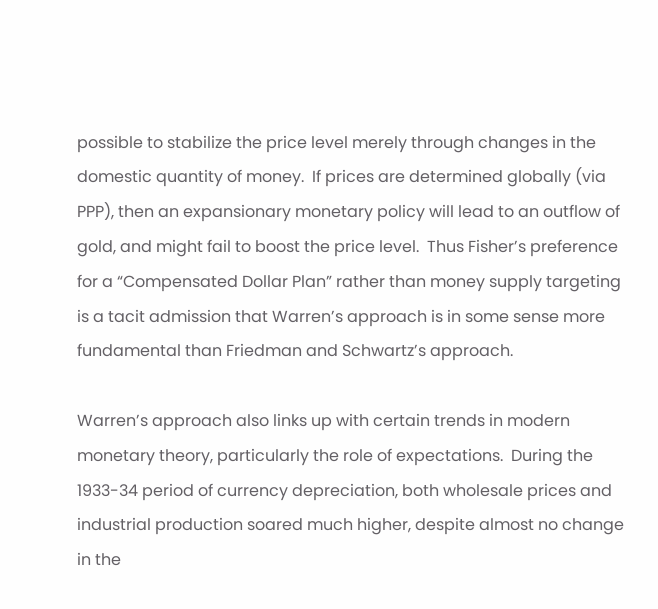possible to stabilize the price level merely through changes in the domestic quantity of money.  If prices are determined globally (via PPP), then an expansionary monetary policy will lead to an outflow of gold, and might fail to boost the price level.  Thus Fisher’s preference for a “Compensated Dollar Plan” rather than money supply targeting is a tacit admission that Warren’s approach is in some sense more fundamental than Friedman and Schwartz’s approach.

Warren’s approach also links up with certain trends in modern monetary theory, particularly the role of expectations.  During the 1933-34 period of currency depreciation, both wholesale prices and industrial production soared much higher, despite almost no change in the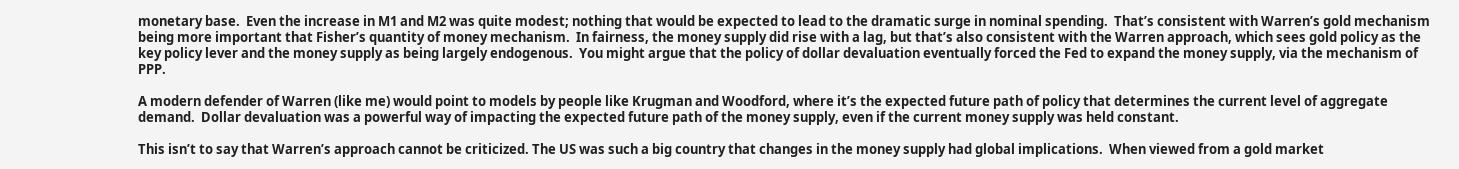monetary base.  Even the increase in M1 and M2 was quite modest; nothing that would be expected to lead to the dramatic surge in nominal spending.  That’s consistent with Warren’s gold mechanism being more important that Fisher’s quantity of money mechanism.  In fairness, the money supply did rise with a lag, but that’s also consistent with the Warren approach, which sees gold policy as the key policy lever and the money supply as being largely endogenous.  You might argue that the policy of dollar devaluation eventually forced the Fed to expand the money supply, via the mechanism of PPP.

A modern defender of Warren (like me) would point to models by people like Krugman and Woodford, where it’s the expected future path of policy that determines the current level of aggregate demand.  Dollar devaluation was a powerful way of impacting the expected future path of the money supply, even if the current money supply was held constant.

This isn’t to say that Warren’s approach cannot be criticized. The US was such a big country that changes in the money supply had global implications.  When viewed from a gold market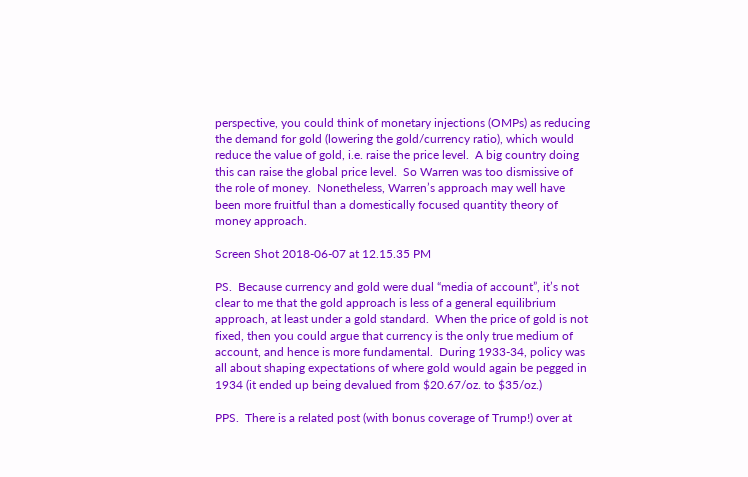perspective, you could think of monetary injections (OMPs) as reducing the demand for gold (lowering the gold/currency ratio), which would reduce the value of gold, i.e. raise the price level.  A big country doing this can raise the global price level.  So Warren was too dismissive of the role of money.  Nonetheless, Warren’s approach may well have been more fruitful than a domestically focused quantity theory of money approach.

Screen Shot 2018-06-07 at 12.15.35 PM

PS.  Because currency and gold were dual “media of account”, it’s not clear to me that the gold approach is less of a general equilibrium approach, at least under a gold standard.  When the price of gold is not fixed, then you could argue that currency is the only true medium of account, and hence is more fundamental.  During 1933-34, policy was all about shaping expectations of where gold would again be pegged in 1934 (it ended up being devalued from $20.67/oz. to $35/oz.)

PPS.  There is a related post (with bonus coverage of Trump!) over at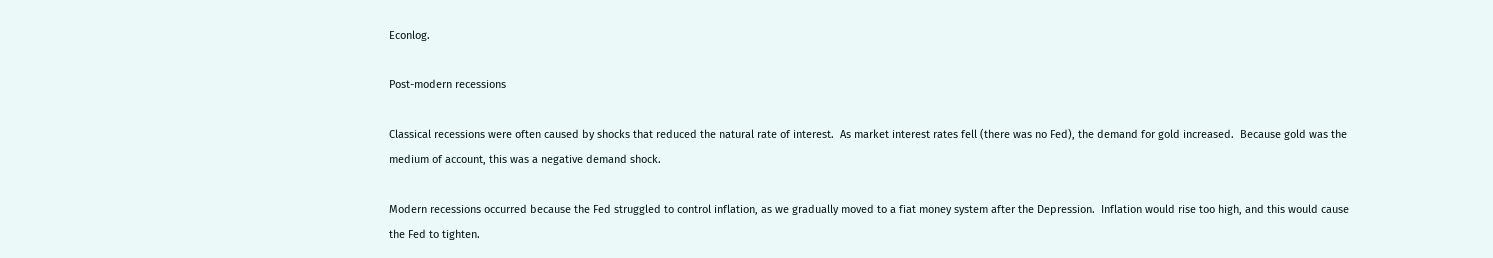Econlog.

Post-modern recessions

Classical recessions were often caused by shocks that reduced the natural rate of interest.  As market interest rates fell (there was no Fed), the demand for gold increased.  Because gold was the medium of account, this was a negative demand shock.

Modern recessions occurred because the Fed struggled to control inflation, as we gradually moved to a fiat money system after the Depression.  Inflation would rise too high, and this would cause the Fed to tighten.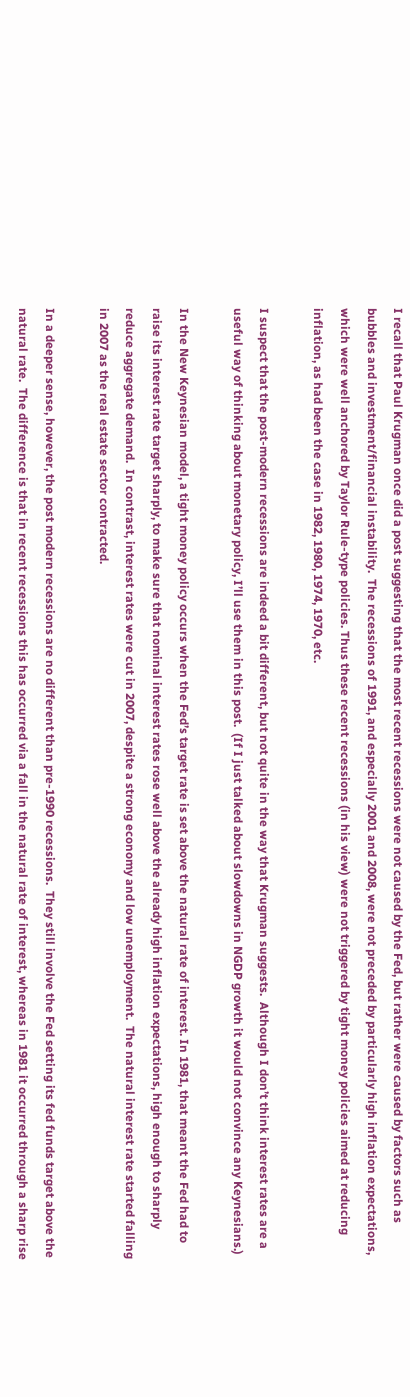I recall that Paul Krugman once did a post suggesting that the most recent recessions were not caused by the Fed, but rather were caused by factors such as bubbles and investment/financial instability.  The recessions of 1991, and especially 2001 and 2008, were not preceded by particularly high inflation expectations, which were well anchored by Taylor Rule-type policies. Thus these recent recessions (in his view) were not triggered by tight money policies aimed at reducing inflation, as had been the case in 1982, 1980, 1974, 1970, etc.

I suspect that the post-modern recessions are indeed a bit different, but not quite in the way that Krugman suggests.  Although I don’t think interest rates are a useful way of thinking about monetary policy, I’ll use them in this post.  (If I just talked about slowdowns in NGDP growth it would not convince any Keynesians.)

In the New Keynesian model, a tight money policy occurs when the Fed’s target rate is set above the natural rate of interest. In 1981, that meant the Fed had to raise its interest rate target sharply, to make sure that nominal interest rates rose well above the already high inflation expectations, high enough to sharply reduce aggregate demand.  In contrast, interest rates were cut in 2007, despite a strong economy and low unemployment.  The natural interest rate started falling in 2007 as the real estate sector contracted.

In a deeper sense, however, the post modern recessions are no different than pre-1990 recessions.  They still involve the Fed setting its fed funds target above the natural rate.  The difference is that in recent recessions this has occurred via a fall in the natural rate of interest, whereas in 1981 it occurred through a sharp rise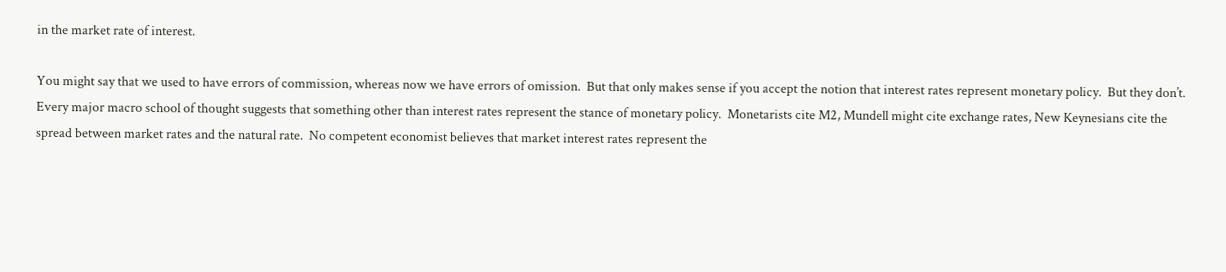in the market rate of interest.

You might say that we used to have errors of commission, whereas now we have errors of omission.  But that only makes sense if you accept the notion that interest rates represent monetary policy.  But they don’t. Every major macro school of thought suggests that something other than interest rates represent the stance of monetary policy.  Monetarists cite M2, Mundell might cite exchange rates, New Keynesians cite the spread between market rates and the natural rate.  No competent economist believes that market interest rates represent the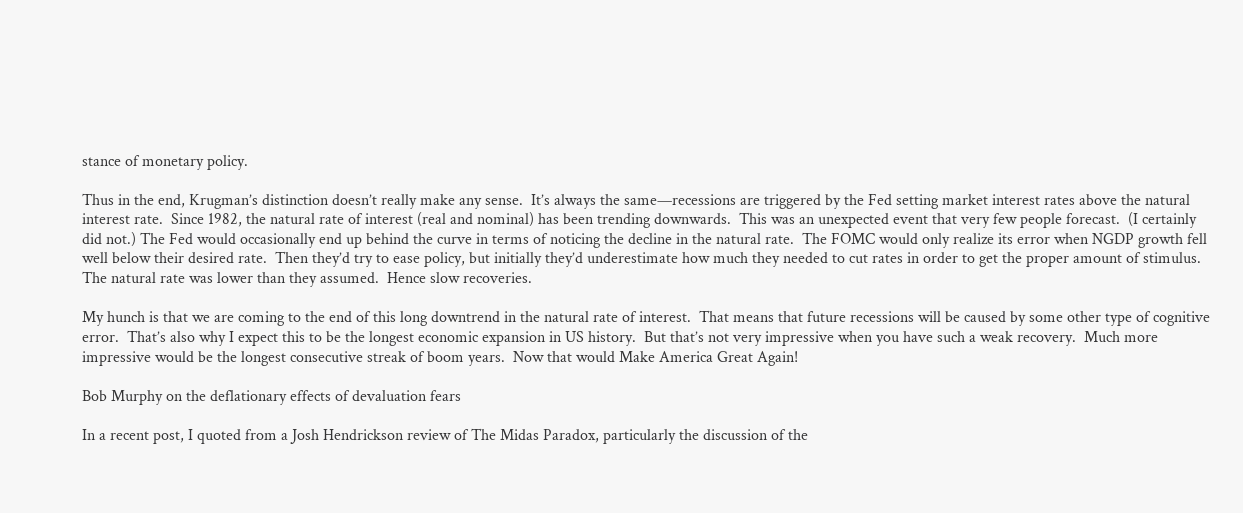stance of monetary policy.

Thus in the end, Krugman’s distinction doesn’t really make any sense.  It’s always the same—recessions are triggered by the Fed setting market interest rates above the natural interest rate.  Since 1982, the natural rate of interest (real and nominal) has been trending downwards.  This was an unexpected event that very few people forecast.  (I certainly did not.) The Fed would occasionally end up behind the curve in terms of noticing the decline in the natural rate.  The FOMC would only realize its error when NGDP growth fell well below their desired rate.  Then they’d try to ease policy, but initially they’d underestimate how much they needed to cut rates in order to get the proper amount of stimulus.  The natural rate was lower than they assumed.  Hence slow recoveries.

My hunch is that we are coming to the end of this long downtrend in the natural rate of interest.  That means that future recessions will be caused by some other type of cognitive error.  That’s also why I expect this to be the longest economic expansion in US history.  But that’s not very impressive when you have such a weak recovery.  Much more impressive would be the longest consecutive streak of boom years.  Now that would Make America Great Again!

Bob Murphy on the deflationary effects of devaluation fears

In a recent post, I quoted from a Josh Hendrickson review of The Midas Paradox, particularly the discussion of the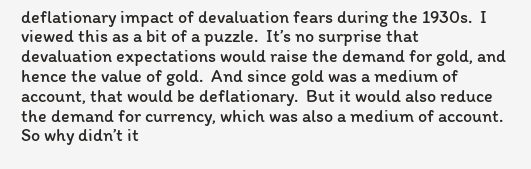deflationary impact of devaluation fears during the 1930s.  I viewed this as a bit of a puzzle.  It’s no surprise that devaluation expectations would raise the demand for gold, and hence the value of gold.  And since gold was a medium of account, that would be deflationary.  But it would also reduce the demand for currency, which was also a medium of account. So why didn’t it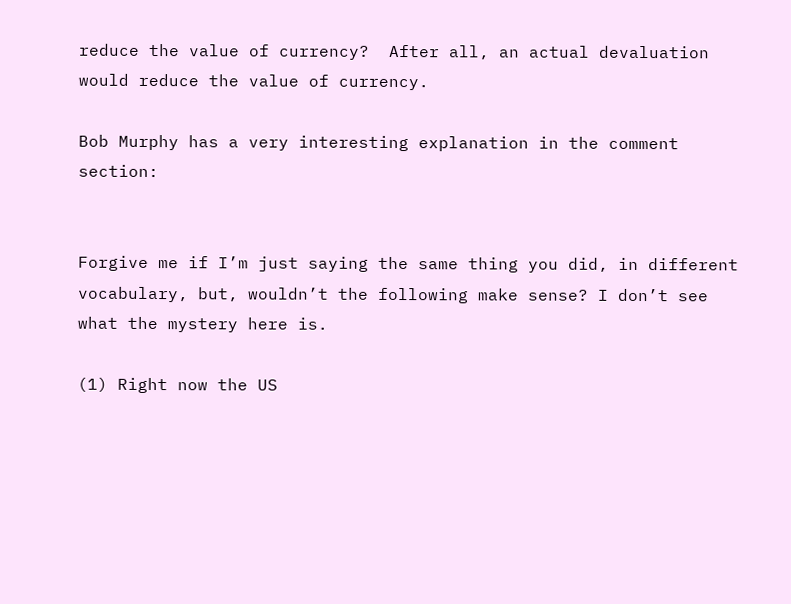reduce the value of currency?  After all, an actual devaluation would reduce the value of currency.

Bob Murphy has a very interesting explanation in the comment section:


Forgive me if I’m just saying the same thing you did, in different vocabulary, but, wouldn’t the following make sense? I don’t see what the mystery here is.

(1) Right now the US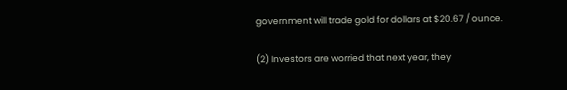government will trade gold for dollars at $20.67 / ounce.

(2) Investors are worried that next year, they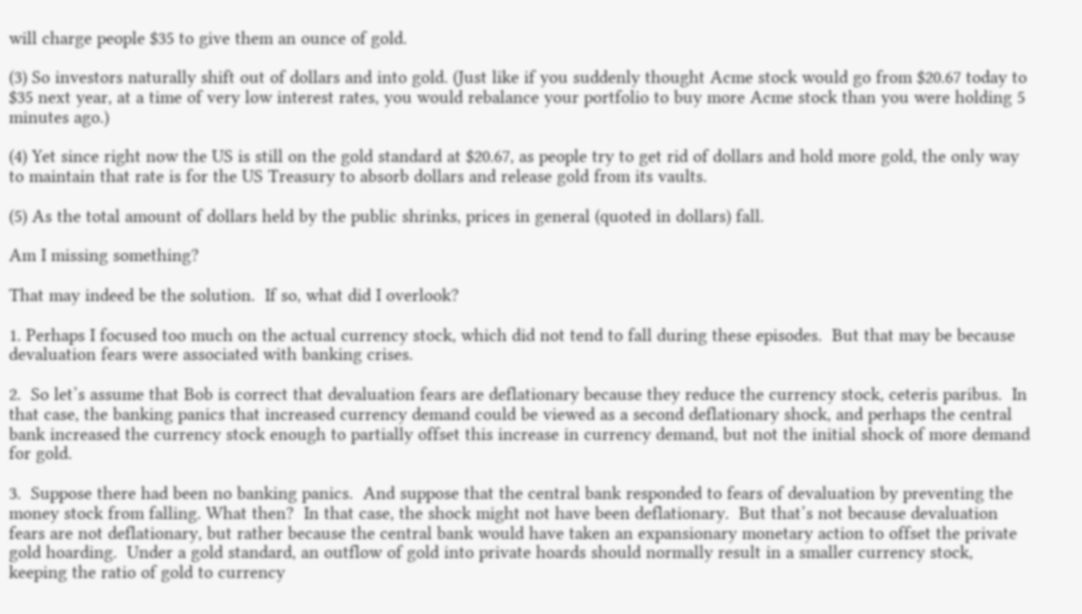will charge people $35 to give them an ounce of gold.

(3) So investors naturally shift out of dollars and into gold. (Just like if you suddenly thought Acme stock would go from $20.67 today to $35 next year, at a time of very low interest rates, you would rebalance your portfolio to buy more Acme stock than you were holding 5 minutes ago.)

(4) Yet since right now the US is still on the gold standard at $20.67, as people try to get rid of dollars and hold more gold, the only way to maintain that rate is for the US Treasury to absorb dollars and release gold from its vaults.

(5) As the total amount of dollars held by the public shrinks, prices in general (quoted in dollars) fall.

Am I missing something?

That may indeed be the solution.  If so, what did I overlook?

1. Perhaps I focused too much on the actual currency stock, which did not tend to fall during these episodes.  But that may be because devaluation fears were associated with banking crises.

2.  So let’s assume that Bob is correct that devaluation fears are deflationary because they reduce the currency stock, ceteris paribus.  In that case, the banking panics that increased currency demand could be viewed as a second deflationary shock, and perhaps the central bank increased the currency stock enough to partially offset this increase in currency demand, but not the initial shock of more demand for gold.

3.  Suppose there had been no banking panics.  And suppose that the central bank responded to fears of devaluation by preventing the money stock from falling. What then?  In that case, the shock might not have been deflationary.  But that’s not because devaluation fears are not deflationary, but rather because the central bank would have taken an expansionary monetary action to offset the private gold hoarding.  Under a gold standard, an outflow of gold into private hoards should normally result in a smaller currency stock, keeping the ratio of gold to currency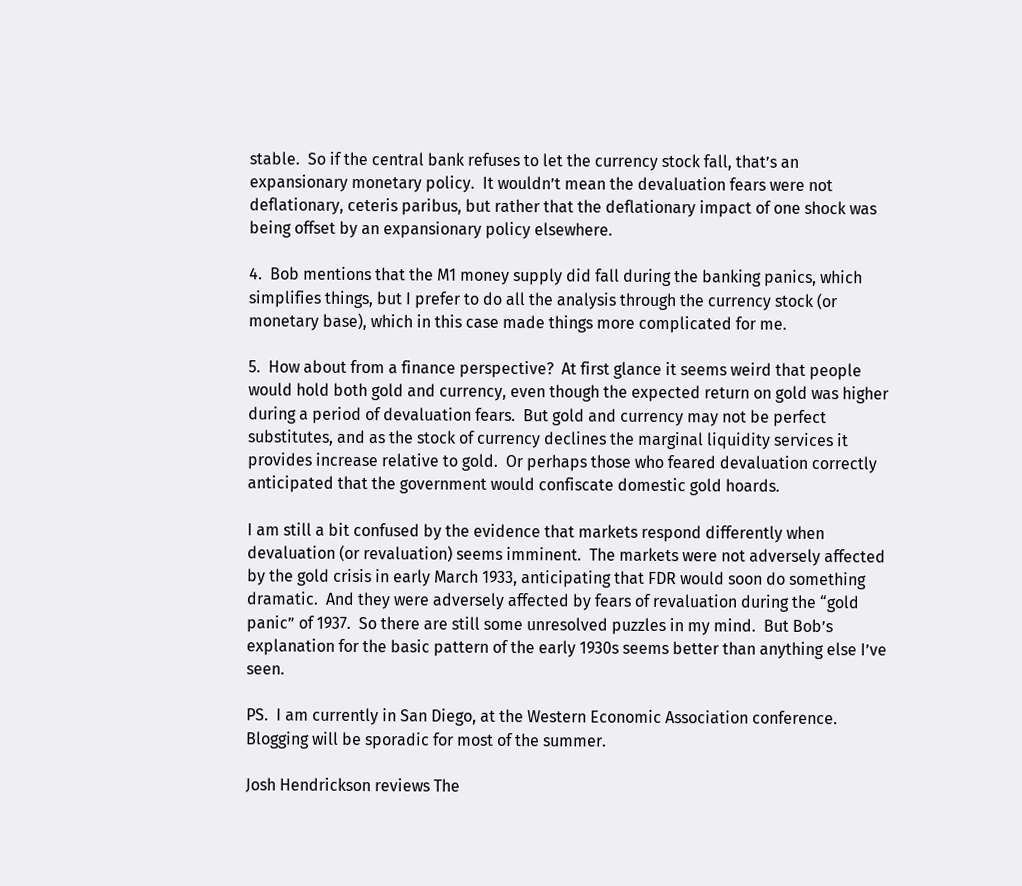stable.  So if the central bank refuses to let the currency stock fall, that’s an expansionary monetary policy.  It wouldn’t mean the devaluation fears were not deflationary, ceteris paribus, but rather that the deflationary impact of one shock was being offset by an expansionary policy elsewhere.

4.  Bob mentions that the M1 money supply did fall during the banking panics, which simplifies things, but I prefer to do all the analysis through the currency stock (or monetary base), which in this case made things more complicated for me.

5.  How about from a finance perspective?  At first glance it seems weird that people would hold both gold and currency, even though the expected return on gold was higher during a period of devaluation fears.  But gold and currency may not be perfect substitutes, and as the stock of currency declines the marginal liquidity services it provides increase relative to gold.  Or perhaps those who feared devaluation correctly anticipated that the government would confiscate domestic gold hoards.

I am still a bit confused by the evidence that markets respond differently when devaluation (or revaluation) seems imminent.  The markets were not adversely affected by the gold crisis in early March 1933, anticipating that FDR would soon do something dramatic.  And they were adversely affected by fears of revaluation during the “gold panic” of 1937.  So there are still some unresolved puzzles in my mind.  But Bob’s explanation for the basic pattern of the early 1930s seems better than anything else I’ve seen.

PS.  I am currently in San Diego, at the Western Economic Association conference. Blogging will be sporadic for most of the summer.

Josh Hendrickson reviews The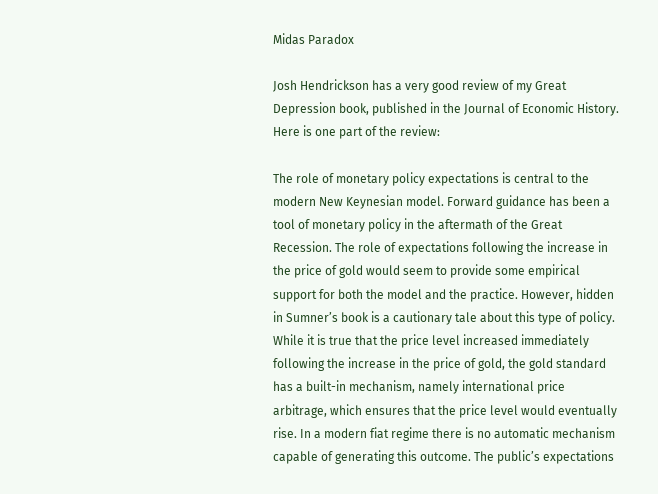Midas Paradox

Josh Hendrickson has a very good review of my Great Depression book, published in the Journal of Economic History.  Here is one part of the review:

The role of monetary policy expectations is central to the modern New Keynesian model. Forward guidance has been a tool of monetary policy in the aftermath of the Great Recession. The role of expectations following the increase in the price of gold would seem to provide some empirical support for both the model and the practice. However, hidden in Sumner’s book is a cautionary tale about this type of policy. While it is true that the price level increased immediately following the increase in the price of gold, the gold standard has a built-in mechanism, namely international price arbitrage, which ensures that the price level would eventually rise. In a modern fiat regime there is no automatic mechanism capable of generating this outcome. The public’s expectations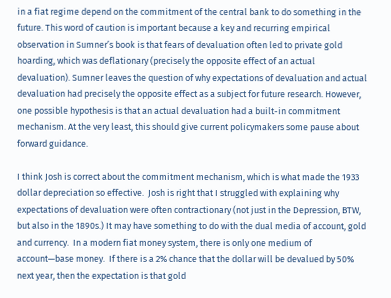in a fiat regime depend on the commitment of the central bank to do something in the future. This word of caution is important because a key and recurring empirical observation in Sumner’s book is that fears of devaluation often led to private gold hoarding, which was deflationary (precisely the opposite effect of an actual devaluation). Sumner leaves the question of why expectations of devaluation and actual devaluation had precisely the opposite effect as a subject for future research. However, one possible hypothesis is that an actual devaluation had a built-in commitment mechanism. At the very least, this should give current policymakers some pause about forward guidance.

I think Josh is correct about the commitment mechanism, which is what made the 1933 dollar depreciation so effective.  Josh is right that I struggled with explaining why expectations of devaluation were often contractionary (not just in the Depression, BTW, but also in the 1890s.) It may have something to do with the dual media of account, gold and currency.  In a modern fiat money system, there is only one medium of account—base money.  If there is a 2% chance that the dollar will be devalued by 50% next year, then the expectation is that gold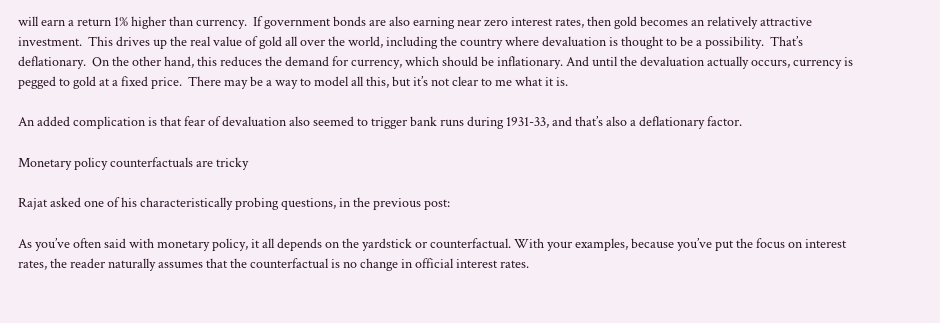will earn a return 1% higher than currency.  If government bonds are also earning near zero interest rates, then gold becomes an relatively attractive investment.  This drives up the real value of gold all over the world, including the country where devaluation is thought to be a possibility.  That’s deflationary.  On the other hand, this reduces the demand for currency, which should be inflationary. And until the devaluation actually occurs, currency is pegged to gold at a fixed price.  There may be a way to model all this, but it’s not clear to me what it is.

An added complication is that fear of devaluation also seemed to trigger bank runs during 1931-33, and that’s also a deflationary factor.

Monetary policy counterfactuals are tricky

Rajat asked one of his characteristically probing questions, in the previous post:

As you’ve often said with monetary policy, it all depends on the yardstick or counterfactual. With your examples, because you’ve put the focus on interest rates, the reader naturally assumes that the counterfactual is no change in official interest rates.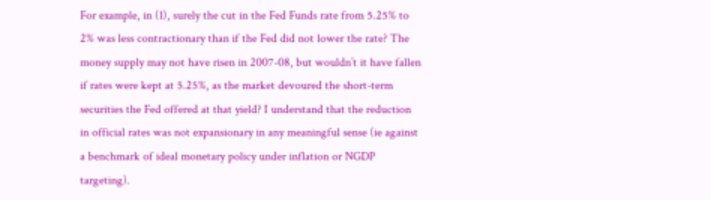For example, in (1), surely the cut in the Fed Funds rate from 5.25% to 2% was less contractionary than if the Fed did not lower the rate? The money supply may not have risen in 2007-08, but wouldn’t it have fallen if rates were kept at 5.25%, as the market devoured the short-term securities the Fed offered at that yield? I understand that the reduction in official rates was not expansionary in any meaningful sense (ie against a benchmark of ideal monetary policy under inflation or NGDP targeting).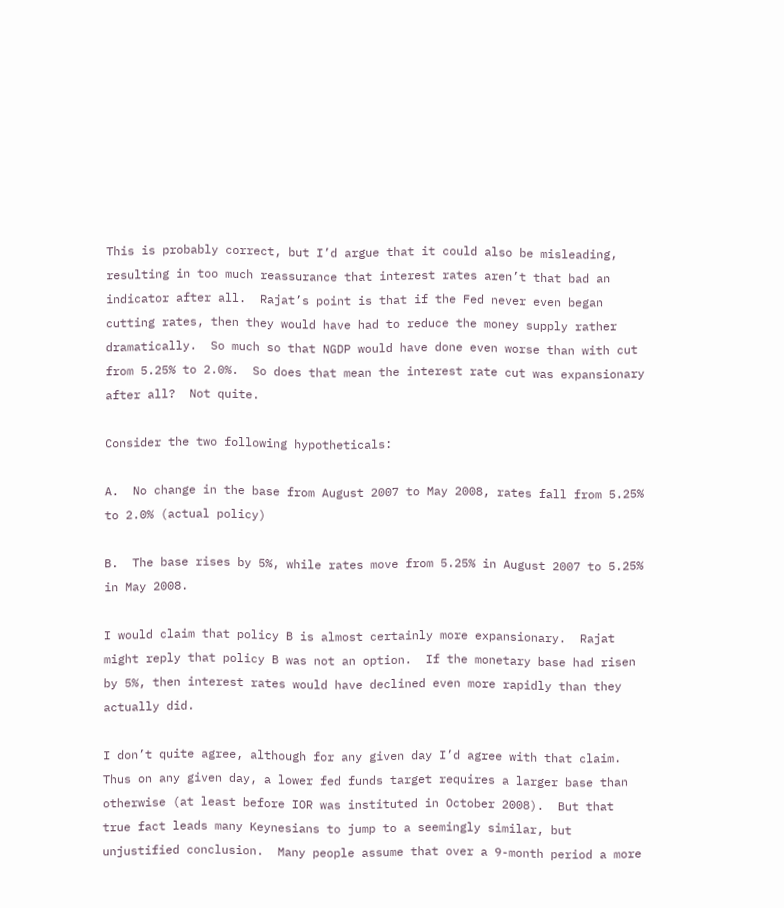This is probably correct, but I’d argue that it could also be misleading, resulting in too much reassurance that interest rates aren’t that bad an indicator after all.  Rajat’s point is that if the Fed never even began cutting rates, then they would have had to reduce the money supply rather dramatically.  So much so that NGDP would have done even worse than with cut from 5.25% to 2.0%.  So does that mean the interest rate cut was expansionary after all?  Not quite.

Consider the two following hypotheticals:

A.  No change in the base from August 2007 to May 2008, rates fall from 5.25% to 2.0% (actual policy)

B.  The base rises by 5%, while rates move from 5.25% in August 2007 to 5.25% in May 2008.

I would claim that policy B is almost certainly more expansionary.  Rajat might reply that policy B was not an option.  If the monetary base had risen by 5%, then interest rates would have declined even more rapidly than they actually did.

I don’t quite agree, although for any given day I’d agree with that claim.  Thus on any given day, a lower fed funds target requires a larger base than otherwise (at least before IOR was instituted in October 2008).  But that true fact leads many Keynesians to jump to a seemingly similar, but unjustified conclusion.  Many people assume that over a 9-month period a more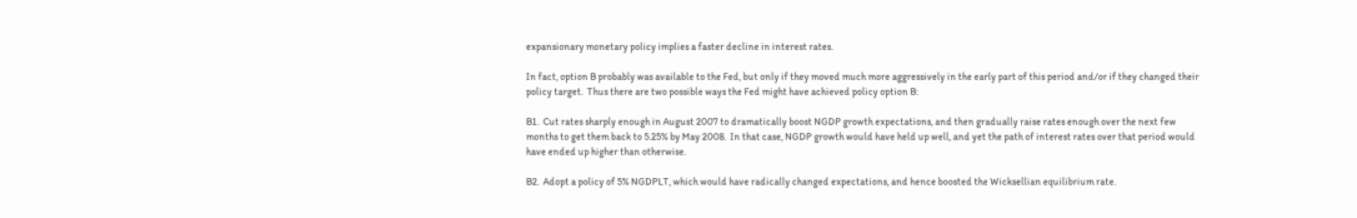expansionary monetary policy implies a faster decline in interest rates.

In fact, option B probably was available to the Fed, but only if they moved much more aggressively in the early part of this period and/or if they changed their policy target.  Thus there are two possible ways the Fed might have achieved policy option B:

B1.  Cut rates sharply enough in August 2007 to dramatically boost NGDP growth expectations, and then gradually raise rates enough over the next few months to get them back to 5.25% by May 2008.  In that case, NGDP growth would have held up well, and yet the path of interest rates over that period would have ended up higher than otherwise.

B2.  Adopt a policy of 5% NGDPLT, which would have radically changed expectations, and hence boosted the Wicksellian equilibrium rate.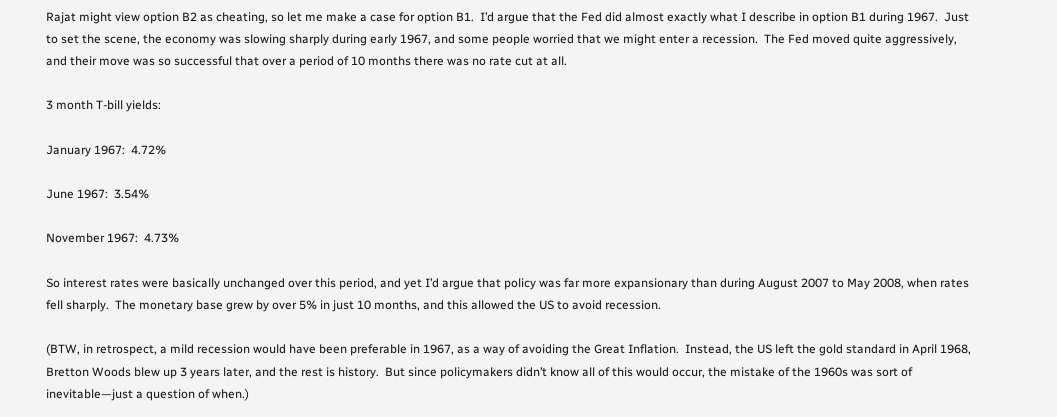Rajat might view option B2 as cheating, so let me make a case for option B1.  I’d argue that the Fed did almost exactly what I describe in option B1 during 1967.  Just to set the scene, the economy was slowing sharply during early 1967, and some people worried that we might enter a recession.  The Fed moved quite aggressively, and their move was so successful that over a period of 10 months there was no rate cut at all.

3 month T-bill yields:

January 1967:  4.72%

June 1967:  3.54%

November 1967:  4.73%

So interest rates were basically unchanged over this period, and yet I’d argue that policy was far more expansionary than during August 2007 to May 2008, when rates fell sharply.  The monetary base grew by over 5% in just 10 months, and this allowed the US to avoid recession.

(BTW, in retrospect, a mild recession would have been preferable in 1967, as a way of avoiding the Great Inflation.  Instead, the US left the gold standard in April 1968, Bretton Woods blew up 3 years later, and the rest is history.  But since policymakers didn’t know all of this would occur, the mistake of the 1960s was sort of inevitable—just a question of when.)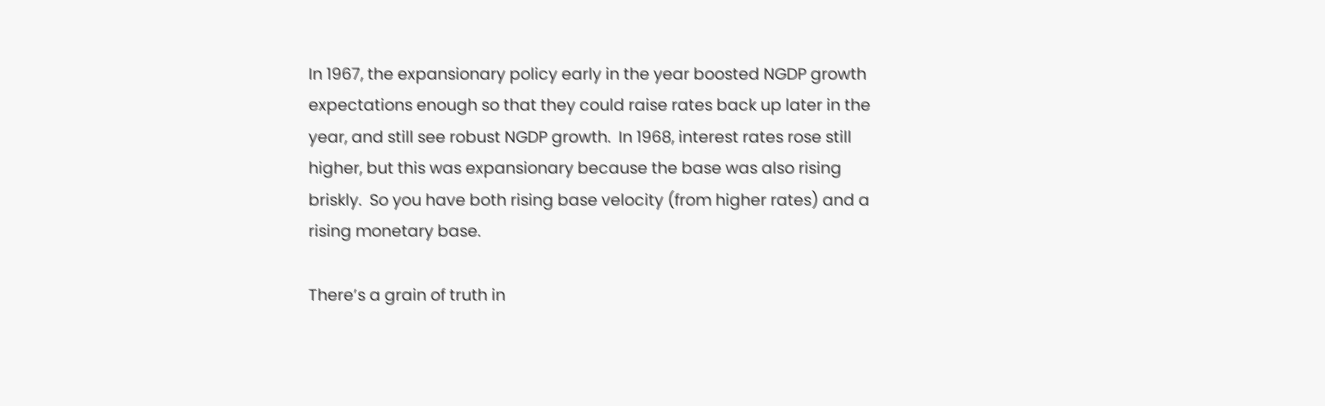In 1967, the expansionary policy early in the year boosted NGDP growth expectations enough so that they could raise rates back up later in the year, and still see robust NGDP growth.  In 1968, interest rates rose still higher, but this was expansionary because the base was also rising briskly.  So you have both rising base velocity (from higher rates) and a rising monetary base.

There’s a grain of truth in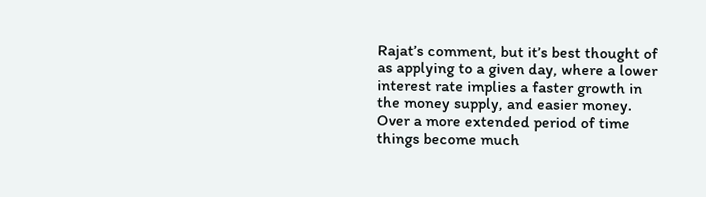Rajat’s comment, but it’s best thought of as applying to a given day, where a lower interest rate implies a faster growth in the money supply, and easier money.  Over a more extended period of time things become much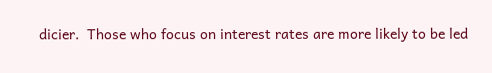dicier.  Those who focus on interest rates are more likely to be led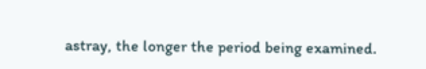astray, the longer the period being examined.